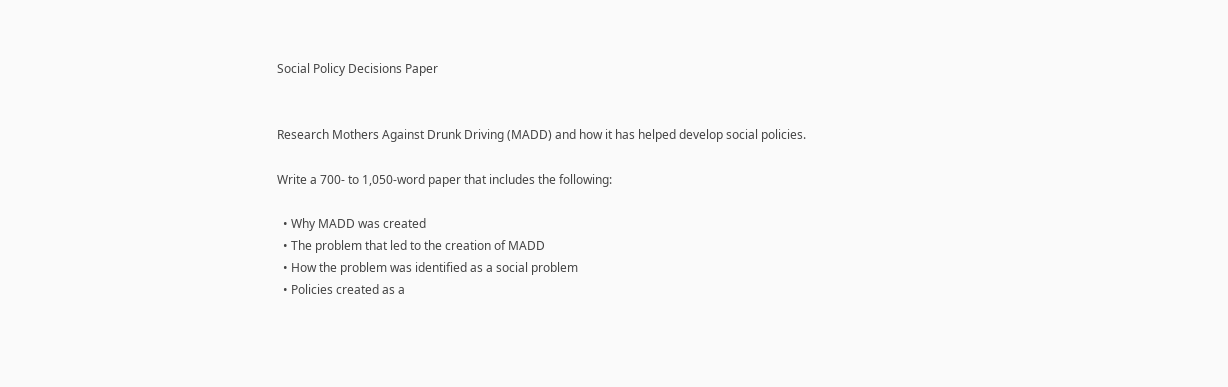Social Policy Decisions Paper


Research Mothers Against Drunk Driving (MADD) and how it has helped develop social policies.

Write a 700- to 1,050-word paper that includes the following:

  • Why MADD was created
  • The problem that led to the creation of MADD
  • How the problem was identified as a social problem
  • Policies created as a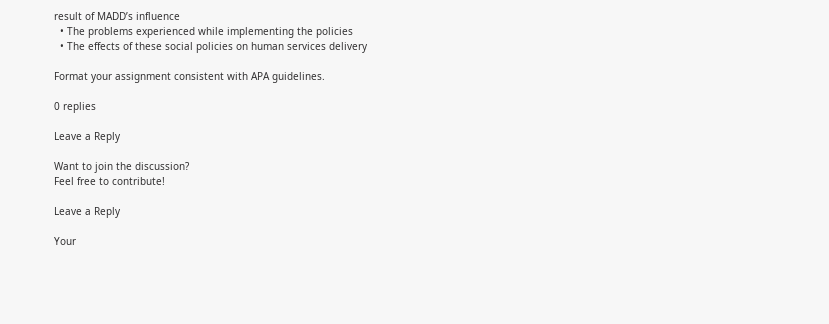result of MADD’s influence
  • The problems experienced while implementing the policies
  • The effects of these social policies on human services delivery

Format your assignment consistent with APA guidelines.

0 replies

Leave a Reply

Want to join the discussion?
Feel free to contribute!

Leave a Reply

Your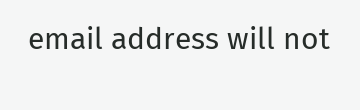email address will not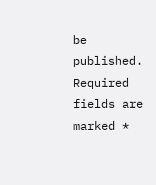be published. Required fields are marked *